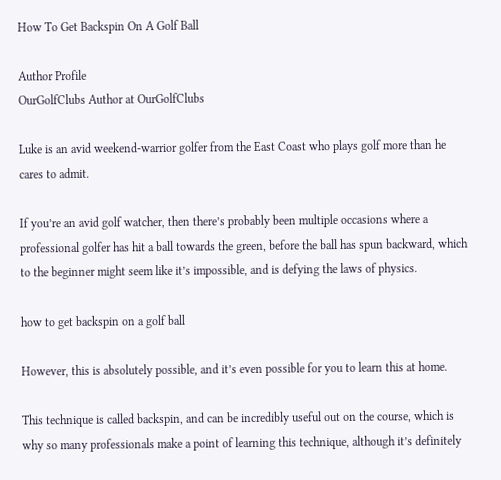How To Get Backspin On A Golf Ball

Author Profile
OurGolfClubs Author at OurGolfClubs

Luke is an avid weekend-warrior golfer from the East Coast who plays golf more than he cares to admit.

If you’re an avid golf watcher, then there’s probably been multiple occasions where a professional golfer has hit a ball towards the green, before the ball has spun backward, which to the beginner might seem like it’s impossible, and is defying the laws of physics.

how to get backspin on a golf ball

However, this is absolutely possible, and it’s even possible for you to learn this at home.

This technique is called backspin, and can be incredibly useful out on the course, which is why so many professionals make a point of learning this technique, although it’s definitely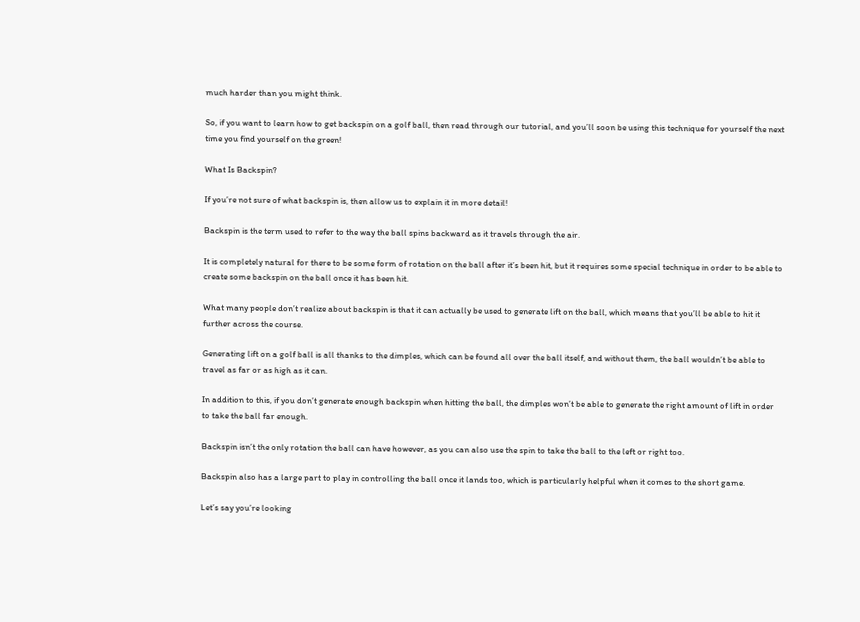much harder than you might think.

So, if you want to learn how to get backspin on a golf ball, then read through our tutorial, and you’ll soon be using this technique for yourself the next time you find yourself on the green!

What Is Backspin?

If you’re not sure of what backspin is, then allow us to explain it in more detail!

Backspin is the term used to refer to the way the ball spins backward as it travels through the air.

It is completely natural for there to be some form of rotation on the ball after it’s been hit, but it requires some special technique in order to be able to create some backspin on the ball once it has been hit.

What many people don’t realize about backspin is that it can actually be used to generate lift on the ball, which means that you’ll be able to hit it further across the course.

Generating lift on a golf ball is all thanks to the dimples, which can be found all over the ball itself, and without them, the ball wouldn’t be able to travel as far or as high as it can.

In addition to this, if you don’t generate enough backspin when hitting the ball, the dimples won’t be able to generate the right amount of lift in order to take the ball far enough.

Backspin isn’t the only rotation the ball can have however, as you can also use the spin to take the ball to the left or right too.

Backspin also has a large part to play in controlling the ball once it lands too, which is particularly helpful when it comes to the short game.

Let’s say you’re looking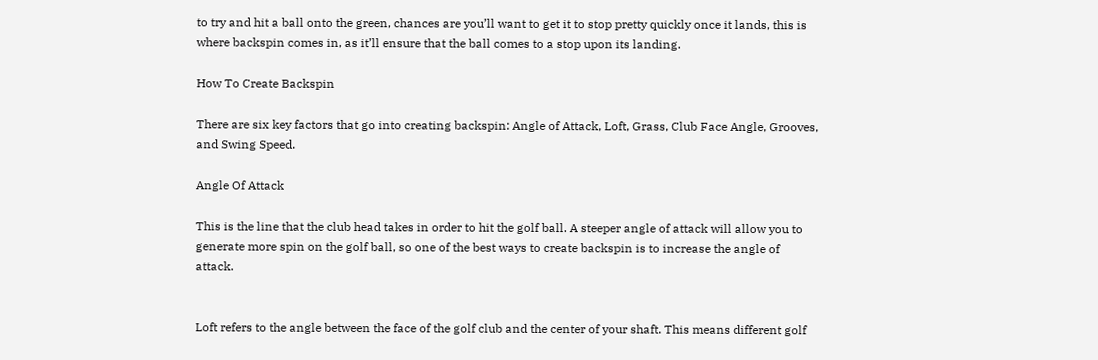to try and hit a ball onto the green, chances are you’ll want to get it to stop pretty quickly once it lands, this is where backspin comes in, as it’ll ensure that the ball comes to a stop upon its landing.

How To Create Backspin

There are six key factors that go into creating backspin: Angle of Attack, Loft, Grass, Club Face Angle, Grooves, and Swing Speed.

Angle Of Attack

This is the line that the club head takes in order to hit the golf ball. A steeper angle of attack will allow you to generate more spin on the golf ball, so one of the best ways to create backspin is to increase the angle of attack.


Loft refers to the angle between the face of the golf club and the center of your shaft. This means different golf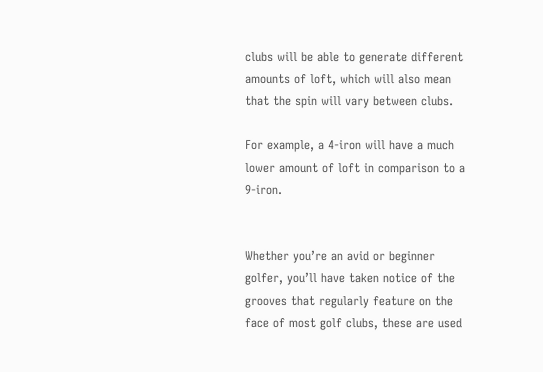clubs will be able to generate different amounts of loft, which will also mean that the spin will vary between clubs.

For example, a 4-iron will have a much lower amount of loft in comparison to a 9-iron.


Whether you’re an avid or beginner golfer, you’ll have taken notice of the grooves that regularly feature on the face of most golf clubs, these are used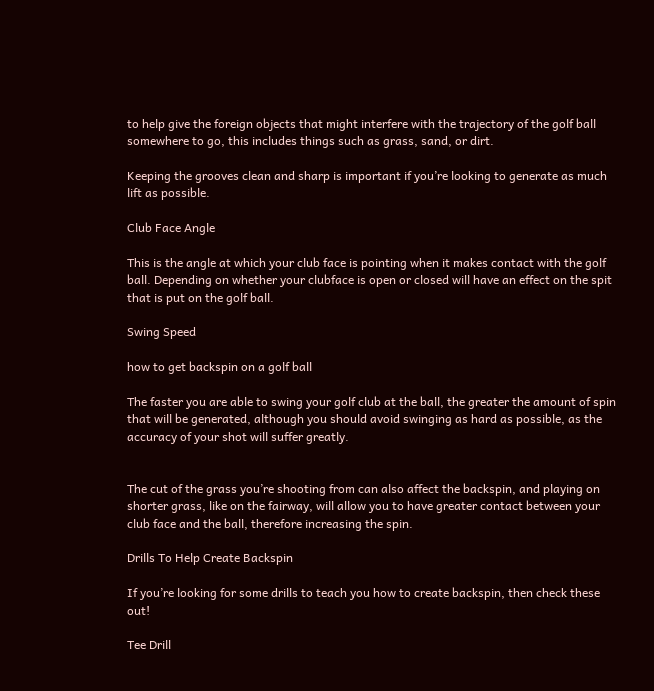to help give the foreign objects that might interfere with the trajectory of the golf ball somewhere to go, this includes things such as grass, sand, or dirt.

Keeping the grooves clean and sharp is important if you’re looking to generate as much lift as possible.

Club Face Angle

This is the angle at which your club face is pointing when it makes contact with the golf ball. Depending on whether your clubface is open or closed will have an effect on the spit that is put on the golf ball.

Swing Speed

how to get backspin on a golf ball

The faster you are able to swing your golf club at the ball, the greater the amount of spin that will be generated, although you should avoid swinging as hard as possible, as the accuracy of your shot will suffer greatly.


The cut of the grass you’re shooting from can also affect the backspin, and playing on shorter grass, like on the fairway, will allow you to have greater contact between your club face and the ball, therefore increasing the spin.

Drills To Help Create Backspin

If you’re looking for some drills to teach you how to create backspin, then check these out!

Tee Drill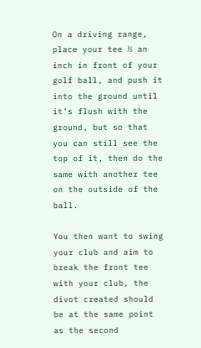On a driving range, place your tee ½ an inch in front of your golf ball, and push it into the ground until it’s flush with the ground, but so that you can still see the top of it, then do the same with another tee on the outside of the ball.

You then want to swing your club and aim to break the front tee with your club, the divot created should be at the same point as the second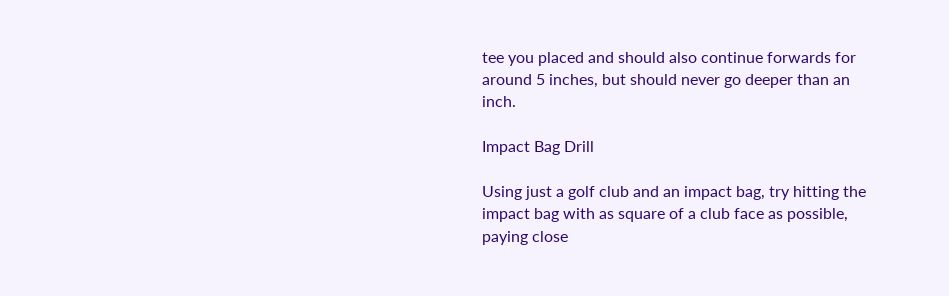tee you placed and should also continue forwards for around 5 inches, but should never go deeper than an inch.

Impact Bag Drill

Using just a golf club and an impact bag, try hitting the impact bag with as square of a club face as possible, paying close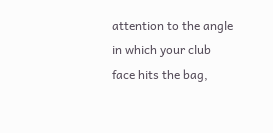attention to the angle in which your club face hits the bag,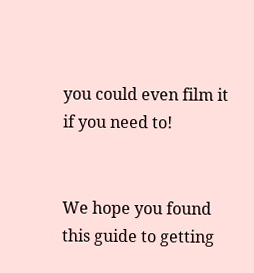you could even film it if you need to!


We hope you found this guide to getting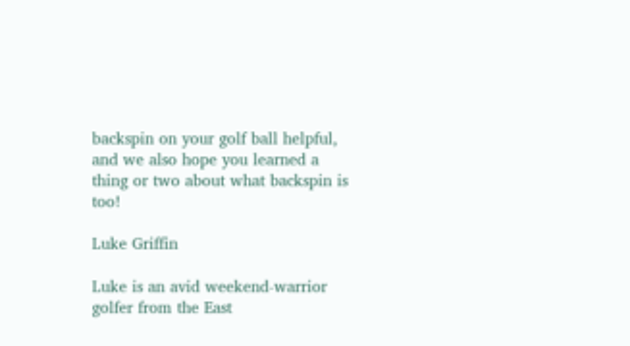backspin on your golf ball helpful, and we also hope you learned a thing or two about what backspin is too!

Luke Griffin

Luke is an avid weekend-warrior golfer from the East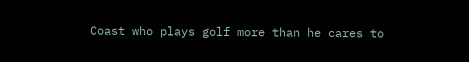Coast who plays golf more than he cares to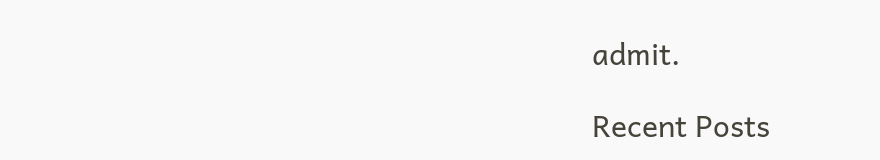admit.

Recent Posts